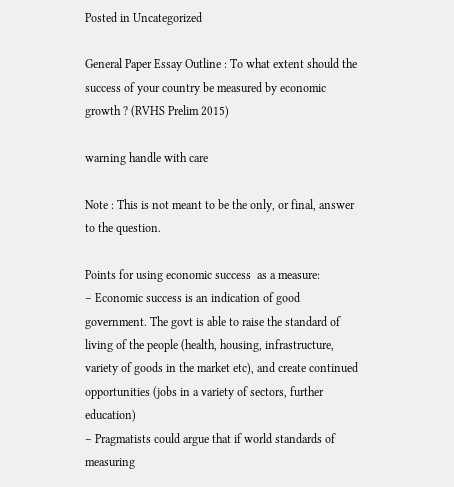Posted in Uncategorized

General Paper Essay Outline : To what extent should the success of your country be measured by economic growth ? (RVHS Prelim 2015)

warning handle with care

Note : This is not meant to be the only, or final, answer to the question.

Points for using economic success  as a measure:
– Economic success is an indication of good government. The govt is able to raise the standard of living of the people (health, housing, infrastructure, variety of goods in the market etc), and create continued opportunities (jobs in a variety of sectors, further education)
– Pragmatists could argue that if world standards of measuring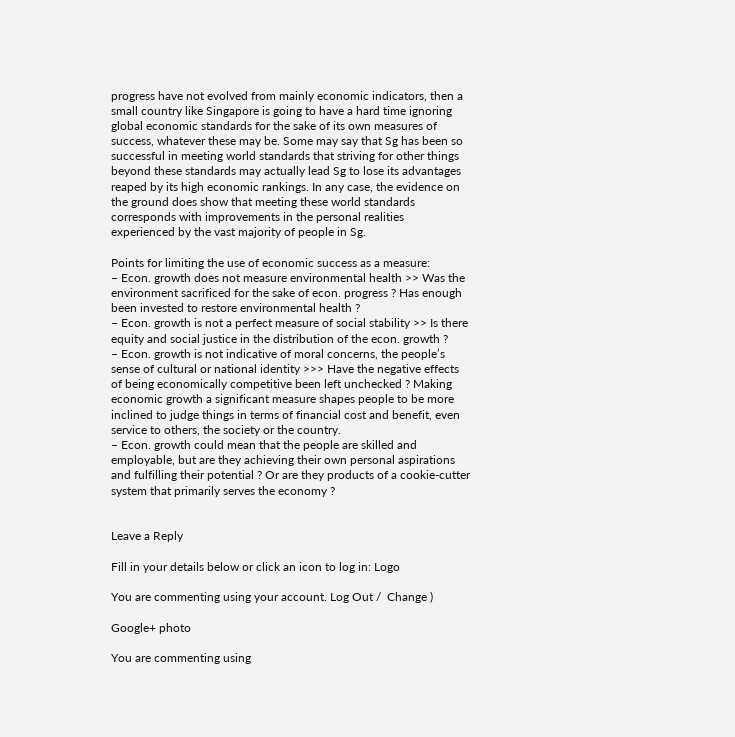progress have not evolved from mainly economic indicators, then a small country like Singapore is going to have a hard time ignoring global economic standards for the sake of its own measures of success, whatever these may be. Some may say that Sg has been so successful in meeting world standards that striving for other things beyond these standards may actually lead Sg to lose its advantages reaped by its high economic rankings. In any case, the evidence on the ground does show that meeting these world standards corresponds with improvements in the personal realities experienced by the vast majority of people in Sg.

Points for limiting the use of economic success as a measure:
– Econ. growth does not measure environmental health >> Was the environment sacrificed for the sake of econ. progress ? Has enough been invested to restore environmental health ?
– Econ. growth is not a perfect measure of social stability >> Is there equity and social justice in the distribution of the econ. growth ?
– Econ. growth is not indicative of moral concerns, the people’s sense of cultural or national identity >>> Have the negative effects of being economically competitive been left unchecked ? Making economic growth a significant measure shapes people to be more inclined to judge things in terms of financial cost and benefit, even service to others, the society or the country.
– Econ. growth could mean that the people are skilled and employable, but are they achieving their own personal aspirations and fulfilling their potential ? Or are they products of a cookie-cutter system that primarily serves the economy ?


Leave a Reply

Fill in your details below or click an icon to log in: Logo

You are commenting using your account. Log Out /  Change )

Google+ photo

You are commenting using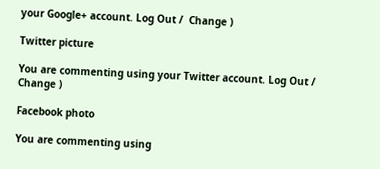your Google+ account. Log Out /  Change )

Twitter picture

You are commenting using your Twitter account. Log Out /  Change )

Facebook photo

You are commenting using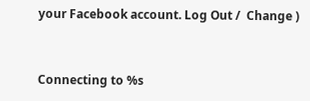your Facebook account. Log Out /  Change )


Connecting to %s